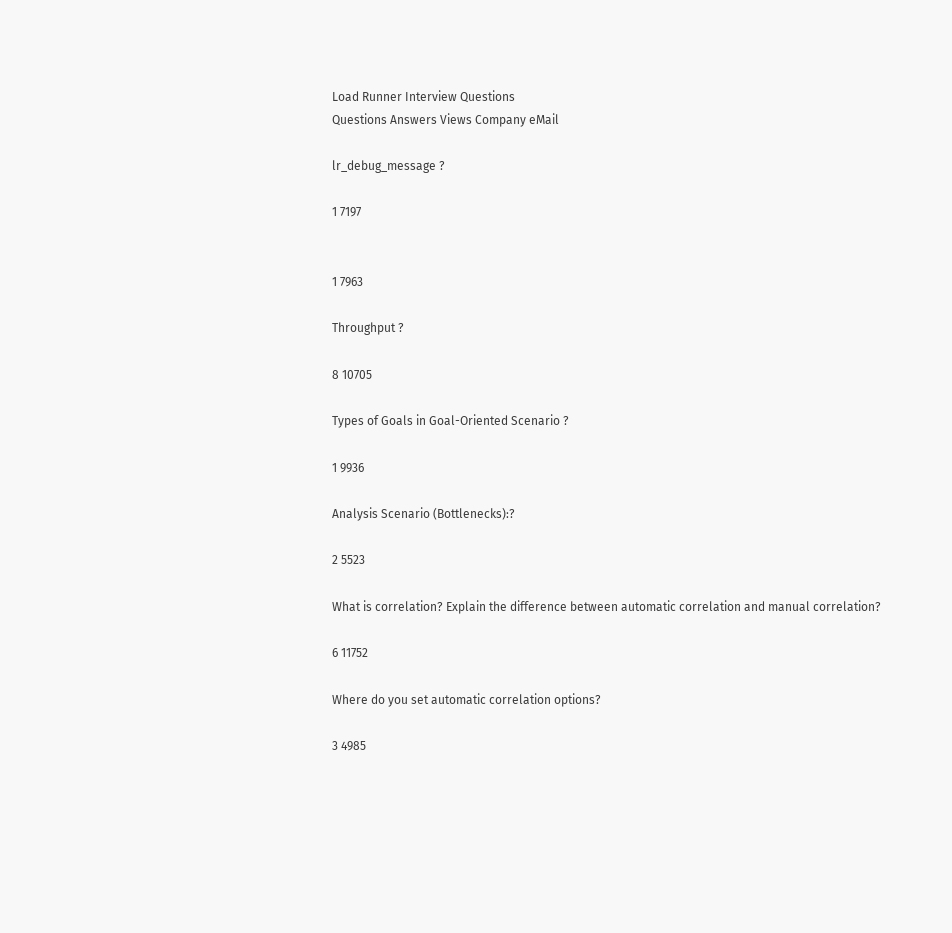Load Runner Interview Questions
Questions Answers Views Company eMail

lr_debug_message ?

1 7197


1 7963

Throughput ?

8 10705

Types of Goals in Goal-Oriented Scenario ?

1 9936

Analysis Scenario (Bottlenecks):?

2 5523

What is correlation? Explain the difference between automatic correlation and manual correlation?

6 11752

Where do you set automatic correlation options?

3 4985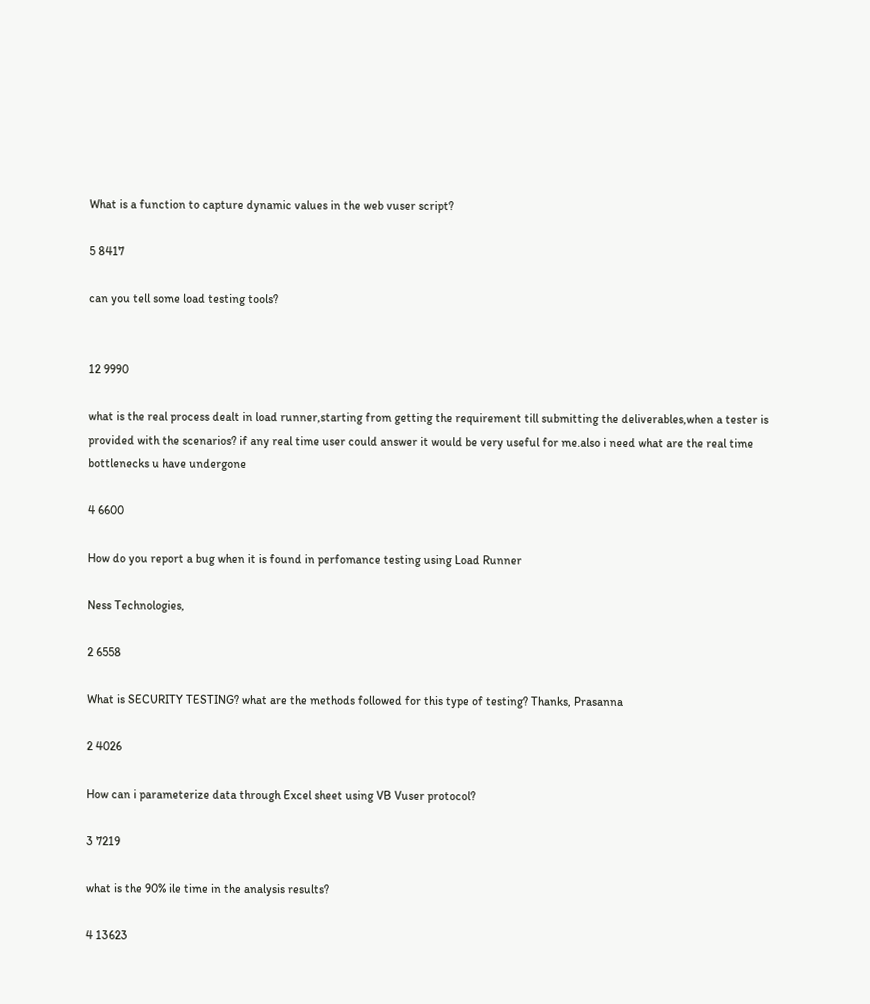What is a function to capture dynamic values in the web vuser script?

5 8417

can you tell some load testing tools?


12 9990

what is the real process dealt in load runner,starting from getting the requirement till submitting the deliverables,when a tester is provided with the scenarios? if any real time user could answer it would be very useful for me.also i need what are the real time bottlenecks u have undergone

4 6600

How do you report a bug when it is found in perfomance testing using Load Runner

Ness Technologies,

2 6558

What is SECURITY TESTING? what are the methods followed for this type of testing? Thanks, Prasanna

2 4026

How can i parameterize data through Excel sheet using VB Vuser protocol?

3 7219

what is the 90% ile time in the analysis results?

4 13623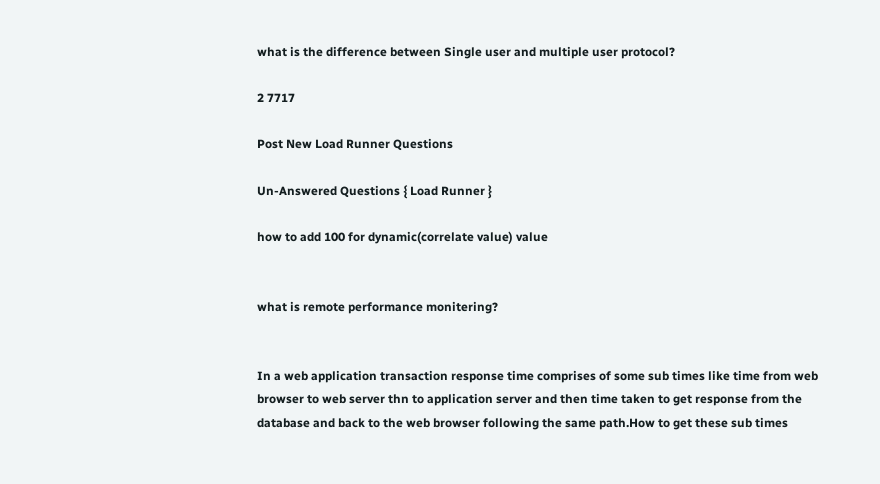what is the difference between Single user and multiple user protocol?

2 7717

Post New Load Runner Questions

Un-Answered Questions { Load Runner }

how to add 100 for dynamic(correlate value) value


what is remote performance monitering?


In a web application transaction response time comprises of some sub times like time from web browser to web server thn to application server and then time taken to get response from the database and back to the web browser following the same path.How to get these sub times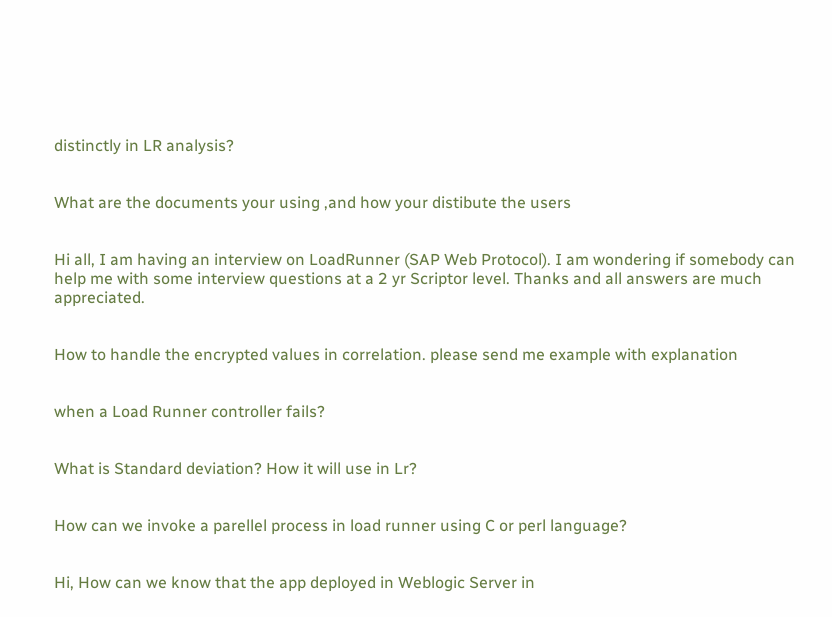distinctly in LR analysis?


What are the documents your using ,and how your distibute the users


Hi all, I am having an interview on LoadRunner (SAP Web Protocol). I am wondering if somebody can help me with some interview questions at a 2 yr Scriptor level. Thanks and all answers are much appreciated.


How to handle the encrypted values in correlation. please send me example with explanation


when a Load Runner controller fails?


What is Standard deviation? How it will use in Lr?


How can we invoke a parellel process in load runner using C or perl language?


Hi, How can we know that the app deployed in Weblogic Server in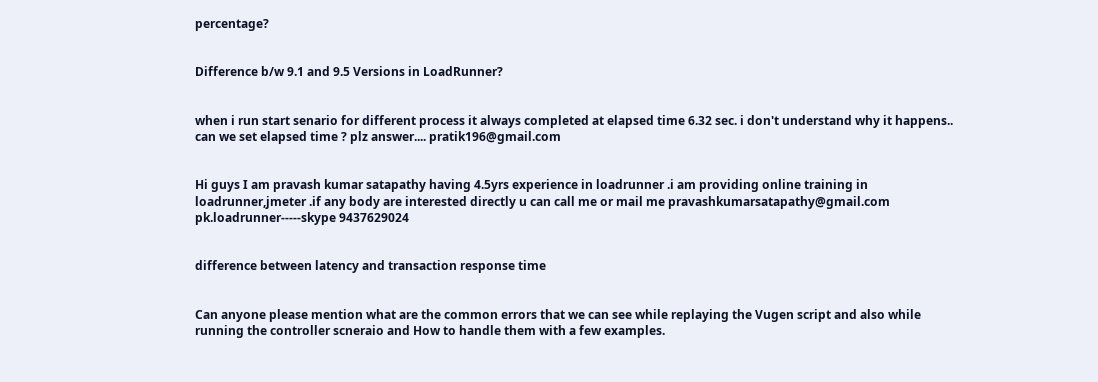percentage?


Difference b/w 9.1 and 9.5 Versions in LoadRunner?


when i run start senario for different process it always completed at elapsed time 6.32 sec. i don't understand why it happens.. can we set elapsed time ? plz answer.... pratik196@gmail.com


Hi guys I am pravash kumar satapathy having 4.5yrs experience in loadrunner .i am providing online training in loadrunner,jmeter .if any body are interested directly u can call me or mail me pravashkumarsatapathy@gmail.com pk.loadrunner-----skype 9437629024


difference between latency and transaction response time


Can anyone please mention what are the common errors that we can see while replaying the Vugen script and also while running the controller scneraio and How to handle them with a few examples.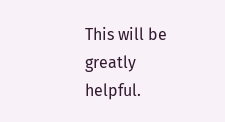This will be greatly helpful.